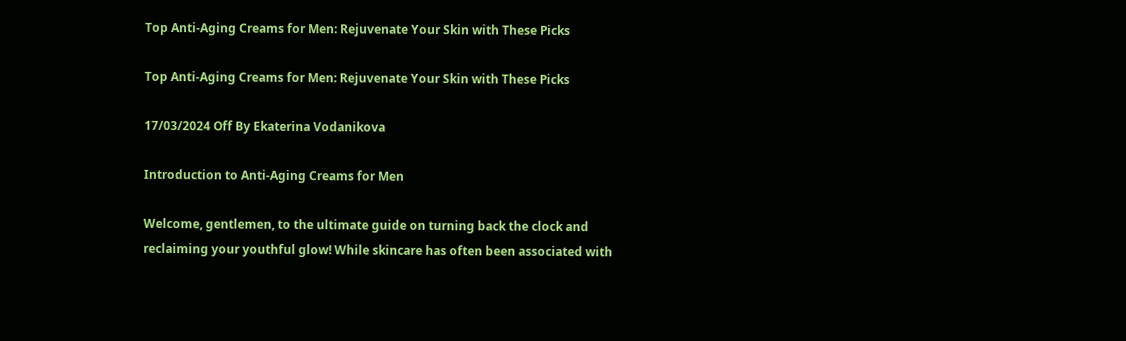Top Anti-Aging Creams for Men: Rejuvenate Your Skin with These Picks

Top Anti-Aging Creams for Men: Rejuvenate Your Skin with These Picks

17/03/2024 Off By Ekaterina Vodanikova

Introduction to Anti-Aging Creams for Men

Welcome, gentlemen, to the ultimate guide on turning back the clock and reclaiming your youthful glow! While skincare has often been associated with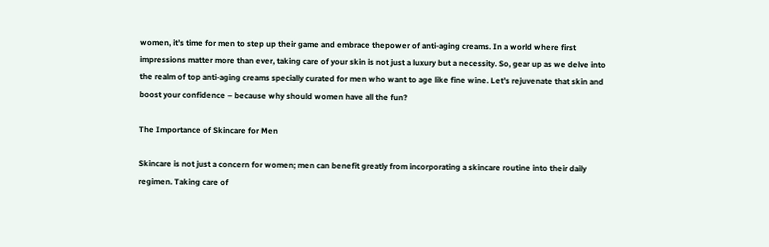women, it’s time for men to step up their game and embrace thepower of anti-aging creams. In a world where first impressions matter more than ever, taking care of your skin is not just a luxury but a necessity. So, gear up as we delve into the realm of top anti-aging creams specially curated for men who want to age like fine wine. Let’s rejuvenate that skin and boost your confidence – because why should women have all the fun?

The Importance of Skincare for Men

Skincare is not just a concern for women; men can benefit greatly from incorporating a skincare routine into their daily regimen. Taking care of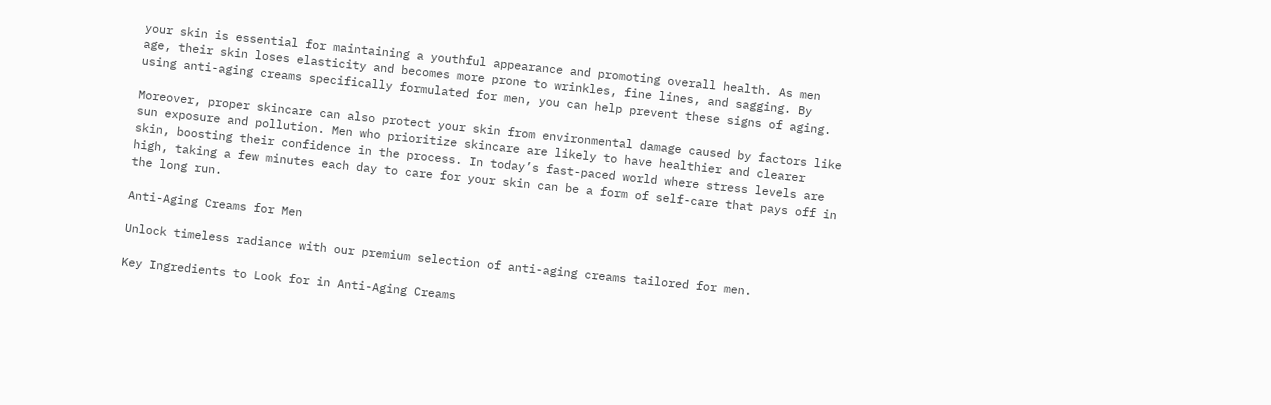your skin is essential for maintaining a youthful appearance and promoting overall health. As men age, their skin loses elasticity and becomes more prone to wrinkles, fine lines, and sagging. By using anti-aging creams specifically formulated for men, you can help prevent these signs of aging.

Moreover, proper skincare can also protect your skin from environmental damage caused by factors like sun exposure and pollution. Men who prioritize skincare are likely to have healthier and clearer skin, boosting their confidence in the process. In today’s fast-paced world where stress levels are high, taking a few minutes each day to care for your skin can be a form of self-care that pays off in the long run.

Anti-Aging Creams for Men

Unlock timeless radiance with our premium selection of anti-aging creams tailored for men.

Key Ingredients to Look for in Anti-Aging Creams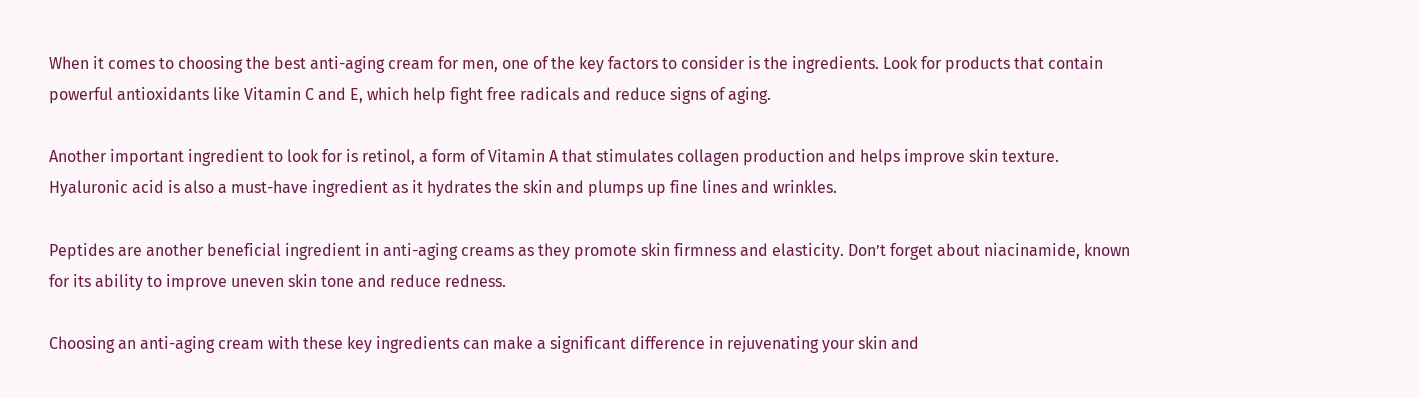When it comes to choosing the best anti-aging cream for men, one of the key factors to consider is the ingredients. Look for products that contain powerful antioxidants like Vitamin C and E, which help fight free radicals and reduce signs of aging.

Another important ingredient to look for is retinol, a form of Vitamin A that stimulates collagen production and helps improve skin texture. Hyaluronic acid is also a must-have ingredient as it hydrates the skin and plumps up fine lines and wrinkles.

Peptides are another beneficial ingredient in anti-aging creams as they promote skin firmness and elasticity. Don’t forget about niacinamide, known for its ability to improve uneven skin tone and reduce redness.

Choosing an anti-aging cream with these key ingredients can make a significant difference in rejuvenating your skin and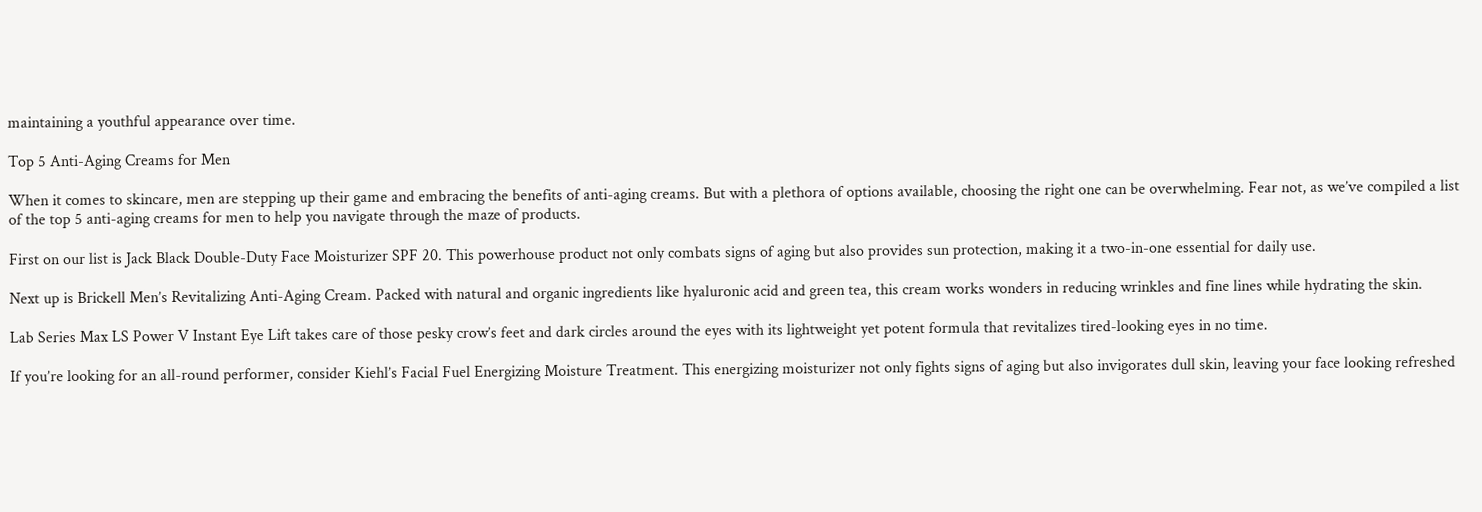maintaining a youthful appearance over time.

Top 5 Anti-Aging Creams for Men

When it comes to skincare, men are stepping up their game and embracing the benefits of anti-aging creams. But with a plethora of options available, choosing the right one can be overwhelming. Fear not, as we’ve compiled a list of the top 5 anti-aging creams for men to help you navigate through the maze of products.

First on our list is Jack Black Double-Duty Face Moisturizer SPF 20. This powerhouse product not only combats signs of aging but also provides sun protection, making it a two-in-one essential for daily use.

Next up is Brickell Men’s Revitalizing Anti-Aging Cream. Packed with natural and organic ingredients like hyaluronic acid and green tea, this cream works wonders in reducing wrinkles and fine lines while hydrating the skin.

Lab Series Max LS Power V Instant Eye Lift takes care of those pesky crow’s feet and dark circles around the eyes with its lightweight yet potent formula that revitalizes tired-looking eyes in no time.

If you’re looking for an all-round performer, consider Kiehl’s Facial Fuel Energizing Moisture Treatment. This energizing moisturizer not only fights signs of aging but also invigorates dull skin, leaving your face looking refreshed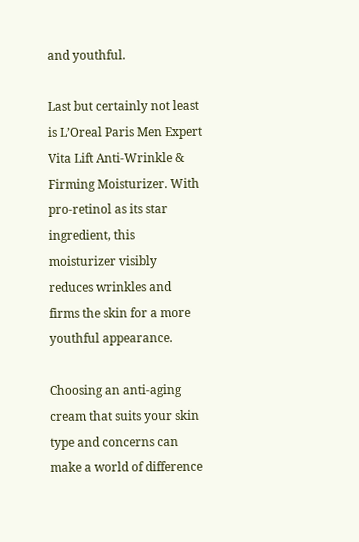and youthful.

Last but certainly not least is L’Oreal Paris Men Expert Vita Lift Anti-Wrinkle & Firming Moisturizer. With pro-retinol as its star ingredient, this moisturizer visibly reduces wrinkles and firms the skin for a more youthful appearance.

Choosing an anti-aging cream that suits your skin type and concerns can make a world of difference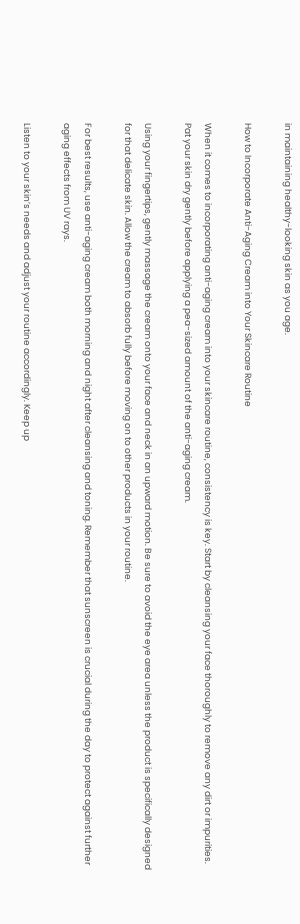in maintaining healthy-looking skin as you age.

How to Incorporate Anti-Aging Cream into Your Skincare Routine

When it comes to incorporating anti-aging cream into your skincare routine, consistency is key. Start by cleansing your face thoroughly to remove any dirt or impurities. Pat your skin dry gently before applying a pea-sized amount of the anti-aging cream.

Using your fingertips, gently massage the cream onto your face and neck in an upward motion. Be sure to avoid the eye area unless the product is specifically designed for that delicate skin. Allow the cream to absorb fully before moving on to other products in your routine.

For best results, use anti-aging cream both morning and night after cleansing and toning. Remember that sunscreen is crucial during the day to protect against further aging effects from UV rays.

Listen to your skin’s needs and adjust your routine accordingly. Keep up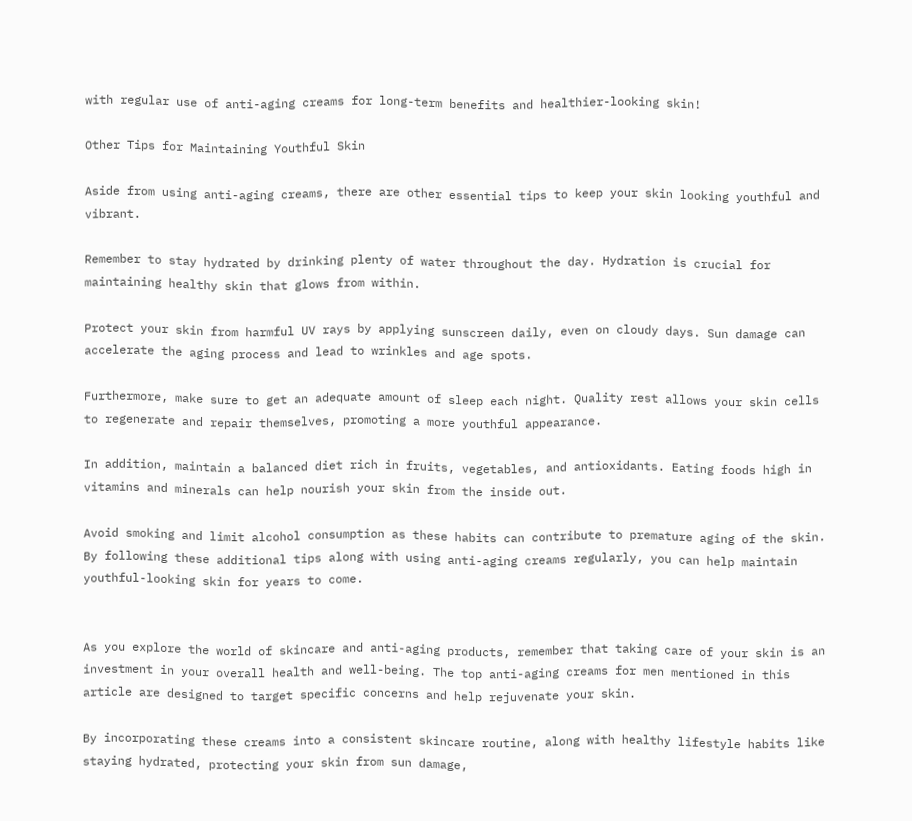with regular use of anti-aging creams for long-term benefits and healthier-looking skin!

Other Tips for Maintaining Youthful Skin

Aside from using anti-aging creams, there are other essential tips to keep your skin looking youthful and vibrant.

Remember to stay hydrated by drinking plenty of water throughout the day. Hydration is crucial for maintaining healthy skin that glows from within.

Protect your skin from harmful UV rays by applying sunscreen daily, even on cloudy days. Sun damage can accelerate the aging process and lead to wrinkles and age spots.

Furthermore, make sure to get an adequate amount of sleep each night. Quality rest allows your skin cells to regenerate and repair themselves, promoting a more youthful appearance.

In addition, maintain a balanced diet rich in fruits, vegetables, and antioxidants. Eating foods high in vitamins and minerals can help nourish your skin from the inside out.

Avoid smoking and limit alcohol consumption as these habits can contribute to premature aging of the skin. By following these additional tips along with using anti-aging creams regularly, you can help maintain youthful-looking skin for years to come.


As you explore the world of skincare and anti-aging products, remember that taking care of your skin is an investment in your overall health and well-being. The top anti-aging creams for men mentioned in this article are designed to target specific concerns and help rejuvenate your skin.

By incorporating these creams into a consistent skincare routine, along with healthy lifestyle habits like staying hydrated, protecting your skin from sun damage,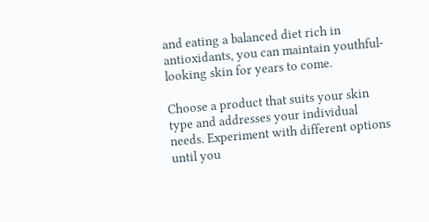and eating a balanced diet rich in antioxidants, you can maintain youthful-looking skin for years to come.

Choose a product that suits your skin type and addresses your individual needs. Experiment with different options until you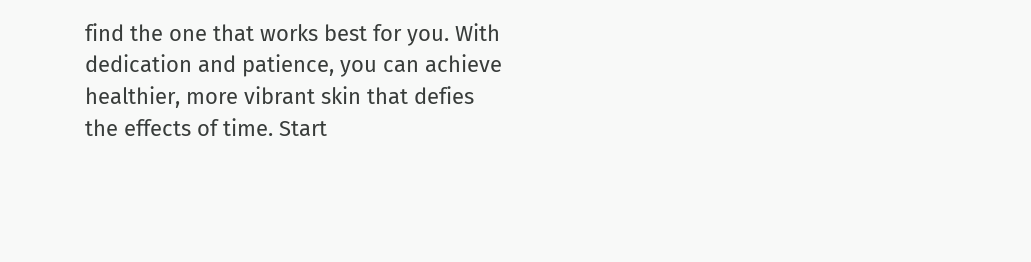find the one that works best for you. With dedication and patience, you can achieve healthier, more vibrant skin that defies the effects of time. Start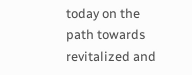today on the path towards revitalized and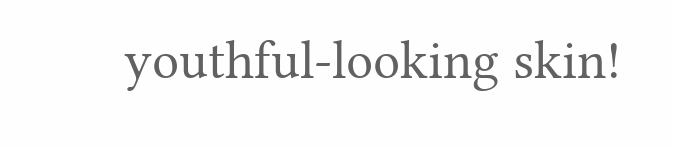youthful-looking skin!